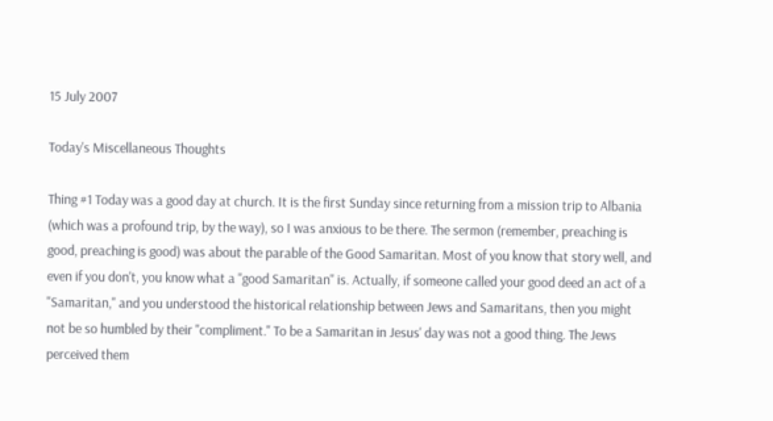15 July 2007

Today's Miscellaneous Thoughts

Thing #1 Today was a good day at church. It is the first Sunday since returning from a mission trip to Albania (which was a profound trip, by the way), so I was anxious to be there. The sermon (remember, preaching is good, preaching is good) was about the parable of the Good Samaritan. Most of you know that story well, and even if you don't, you know what a "good Samaritan" is. Actually, if someone called your good deed an act of a "Samaritan," and you understood the historical relationship between Jews and Samaritans, then you might not be so humbled by their "compliment." To be a Samaritan in Jesus' day was not a good thing. The Jews perceived them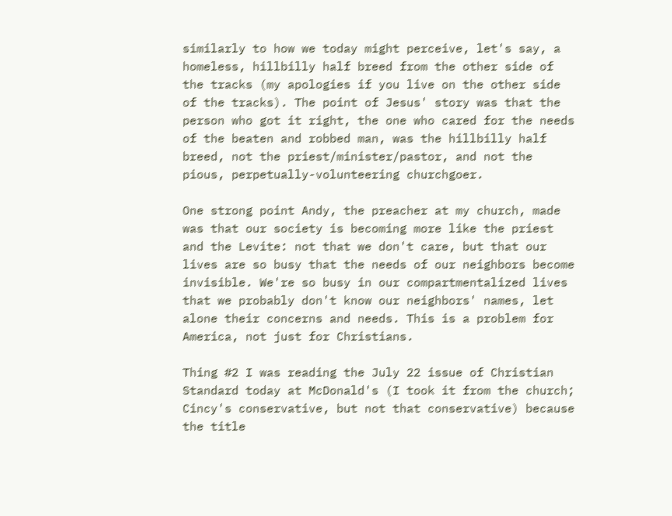similarly to how we today might perceive, let's say, a homeless, hillbilly half breed from the other side of the tracks (my apologies if you live on the other side of the tracks). The point of Jesus' story was that the person who got it right, the one who cared for the needs of the beaten and robbed man, was the hillbilly half breed, not the priest/minister/pastor, and not the pious, perpetually-volunteering churchgoer.

One strong point Andy, the preacher at my church, made was that our society is becoming more like the priest and the Levite: not that we don't care, but that our lives are so busy that the needs of our neighbors become invisible. We're so busy in our compartmentalized lives that we probably don't know our neighbors' names, let alone their concerns and needs. This is a problem for America, not just for Christians.

Thing #2 I was reading the July 22 issue of Christian Standard today at McDonald's (I took it from the church; Cincy's conservative, but not that conservative) because the title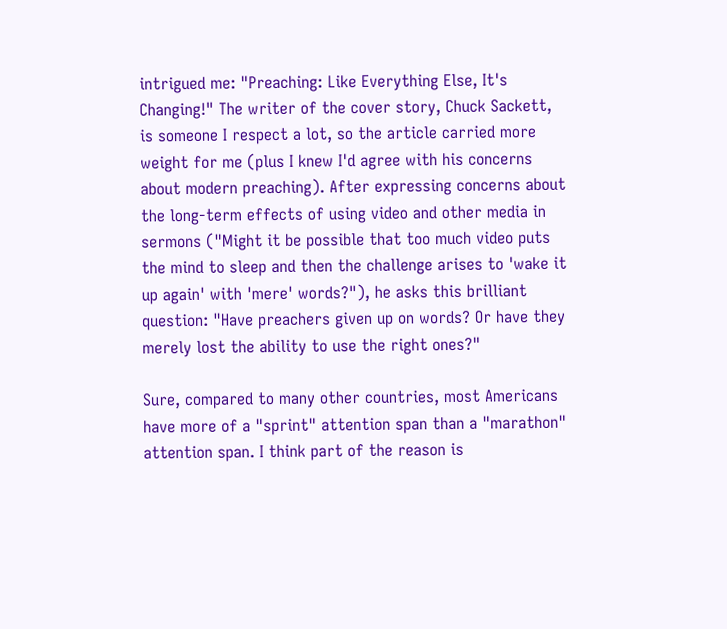intrigued me: "Preaching: Like Everything Else, It's Changing!" The writer of the cover story, Chuck Sackett, is someone I respect a lot, so the article carried more weight for me (plus I knew I'd agree with his concerns about modern preaching). After expressing concerns about the long-term effects of using video and other media in sermons ("Might it be possible that too much video puts the mind to sleep and then the challenge arises to 'wake it up again' with 'mere' words?"), he asks this brilliant question: "Have preachers given up on words? Or have they merely lost the ability to use the right ones?"

Sure, compared to many other countries, most Americans have more of a "sprint" attention span than a "marathon" attention span. I think part of the reason is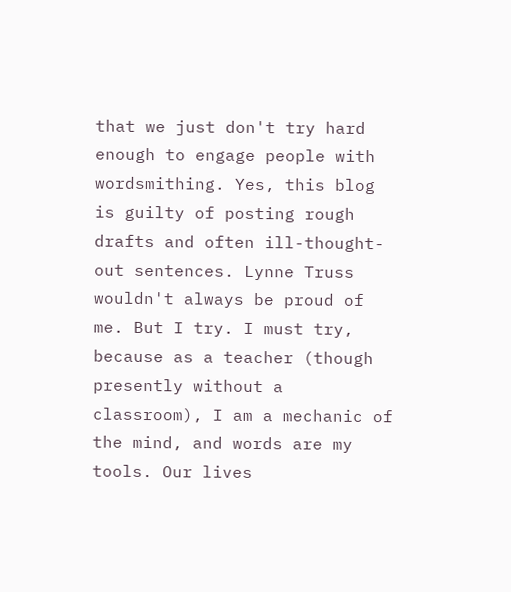that we just don't try hard enough to engage people with wordsmithing. Yes, this blog is guilty of posting rough drafts and often ill-thought-out sentences. Lynne Truss wouldn't always be proud of me. But I try. I must try, because as a teacher (though presently without a classroom), I am a mechanic of the mind, and words are my tools. Our lives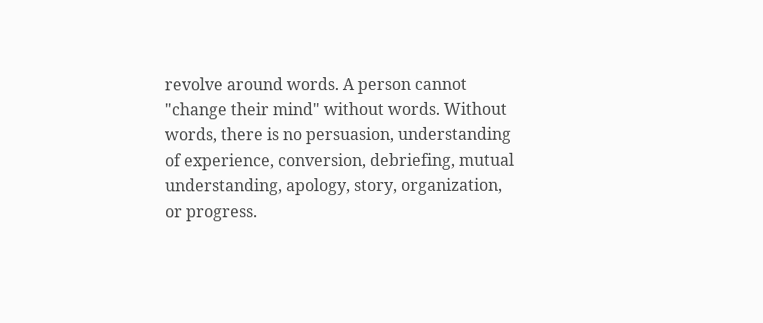revolve around words. A person cannot "change their mind" without words. Without words, there is no persuasion, understanding of experience, conversion, debriefing, mutual understanding, apology, story, organization, or progress.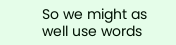So we might as well use words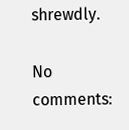shrewdly.

No comments: